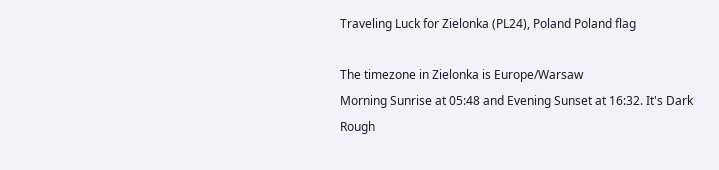Traveling Luck for Zielonka (PL24), Poland Poland flag

The timezone in Zielonka is Europe/Warsaw
Morning Sunrise at 05:48 and Evening Sunset at 16:32. It's Dark
Rough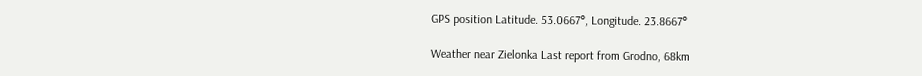GPS position Latitude. 53.0667°, Longitude. 23.8667°

Weather near Zielonka Last report from Grodno, 68km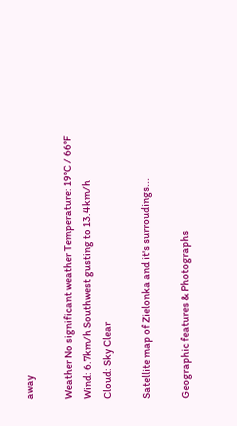away

Weather No significant weather Temperature: 19°C / 66°F
Wind: 6.7km/h Southwest gusting to 13.4km/h
Cloud: Sky Clear

Satellite map of Zielonka and it's surroudings...

Geographic features & Photographs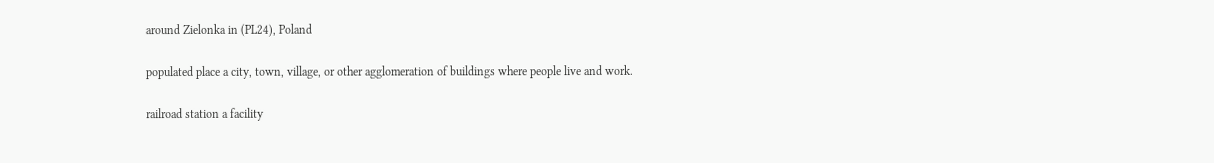around Zielonka in (PL24), Poland

populated place a city, town, village, or other agglomeration of buildings where people live and work.

railroad station a facility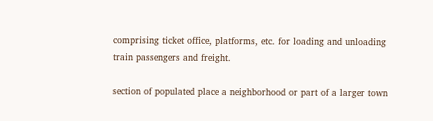comprising ticket office, platforms, etc. for loading and unloading train passengers and freight.

section of populated place a neighborhood or part of a larger town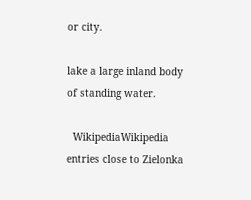or city.

lake a large inland body of standing water.

  WikipediaWikipedia entries close to Zielonka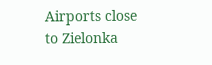Airports close to Zielonka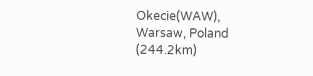Okecie(WAW), Warsaw, Poland (244.2km)